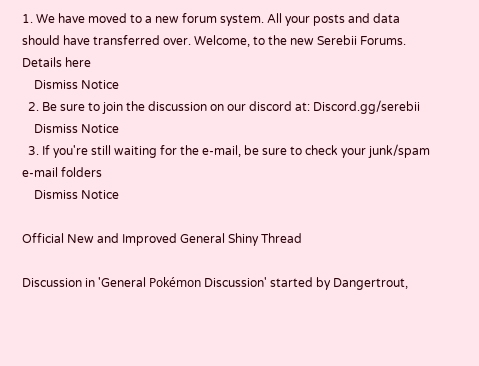1. We have moved to a new forum system. All your posts and data should have transferred over. Welcome, to the new Serebii Forums. Details here
    Dismiss Notice
  2. Be sure to join the discussion on our discord at: Discord.gg/serebii
    Dismiss Notice
  3. If you're still waiting for the e-mail, be sure to check your junk/spam e-mail folders
    Dismiss Notice

Official New and Improved General Shiny Thread

Discussion in 'General Pokémon Discussion' started by Dangertrout,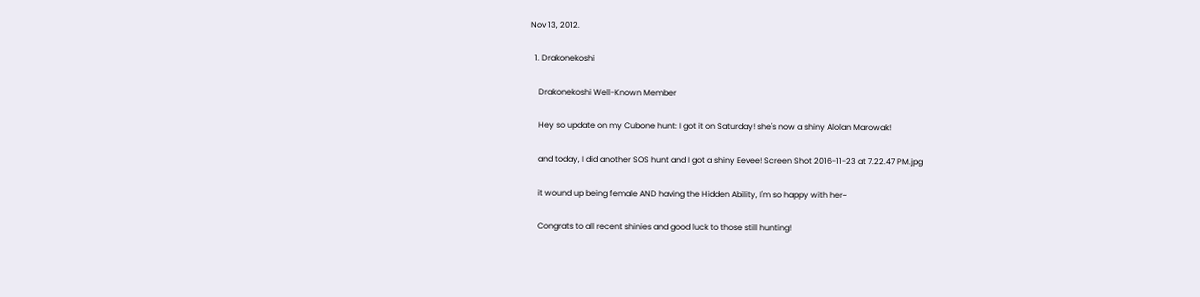Nov 13, 2012.

  1. Drakonekoshi

    Drakonekoshi Well-Known Member

    Hey so update on my Cubone hunt: I got it on Saturday! she's now a shiny Alolan Marowak!

    and today, I did another SOS hunt and I got a shiny Eevee! Screen Shot 2016-11-23 at 7.22.47 PM.jpg

    it wound up being female AND having the Hidden Ability, I'm so happy with her~

    Congrats to all recent shinies and good luck to those still hunting!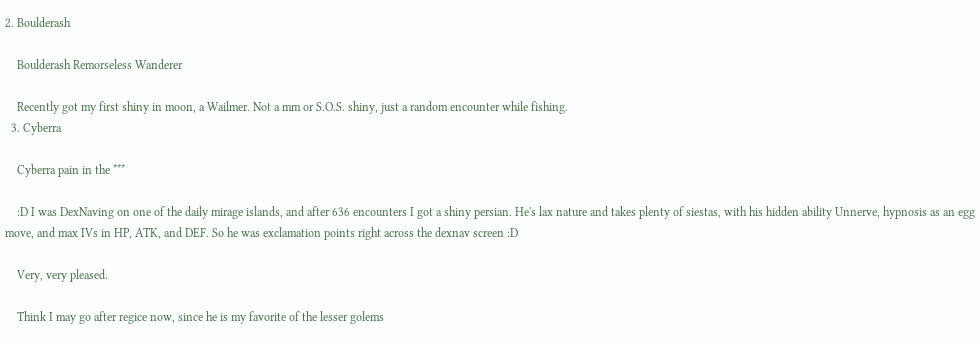2. Boulderash

    Boulderash Remorseless Wanderer

    Recently got my first shiny in moon, a Wailmer. Not a mm or S.O.S. shiny, just a random encounter while fishing.
  3. Cyberra

    Cyberra pain in the ***

    :D I was DexNaving on one of the daily mirage islands, and after 636 encounters I got a shiny persian. He's lax nature and takes plenty of siestas, with his hidden ability Unnerve, hypnosis as an egg move, and max IVs in HP, ATK, and DEF. So he was exclamation points right across the dexnav screen :D

    Very, very pleased.

    Think I may go after regice now, since he is my favorite of the lesser golems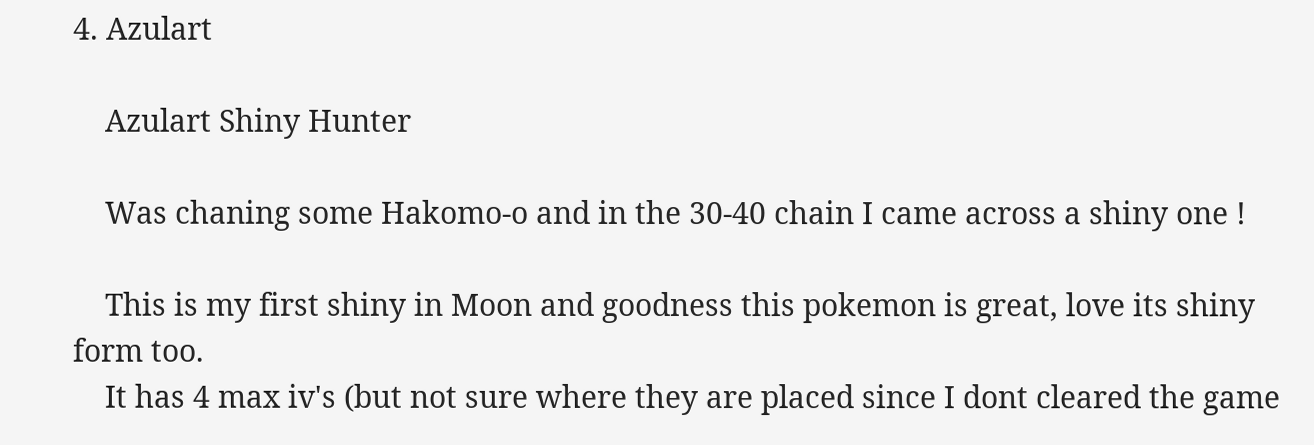4. Azulart

    Azulart Shiny Hunter

    Was chaning some Hakomo-o and in the 30-40 chain I came across a shiny one !

    This is my first shiny in Moon and goodness this pokemon is great, love its shiny form too.
    It has 4 max iv's (but not sure where they are placed since I dont cleared the game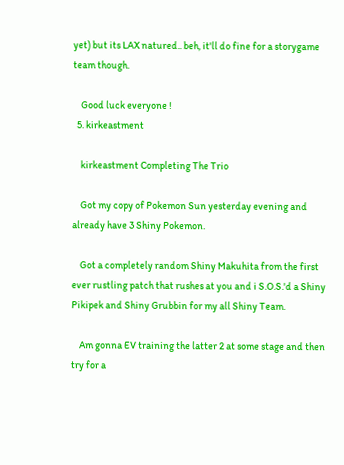yet) but its LAX natured.. beh, it'll do fine for a storygame team though.

    Good luck everyone !
  5. kirkeastment

    kirkeastment Completing The Trio

    Got my copy of Pokemon Sun yesterday evening and already have 3 Shiny Pokemon.

    Got a completely random Shiny Makuhita from the first ever rustling patch that rushes at you and i S.O.S.'d a Shiny Pikipek and Shiny Grubbin for my all Shiny Team.

    Am gonna EV training the latter 2 at some stage and then try for a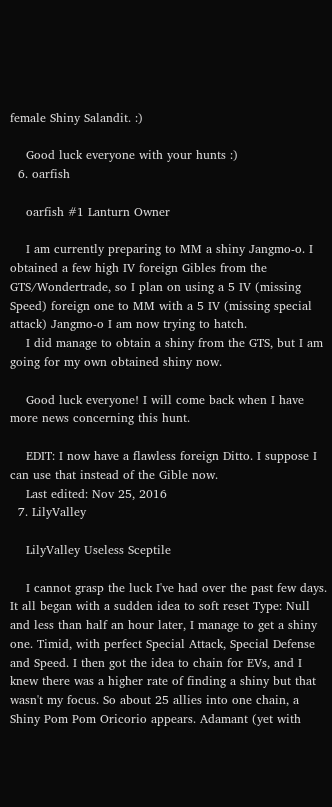female Shiny Salandit. :)

    Good luck everyone with your hunts :)
  6. oarfish

    oarfish #1 Lanturn Owner

    I am currently preparing to MM a shiny Jangmo-o. I obtained a few high IV foreign Gibles from the GTS/Wondertrade, so I plan on using a 5 IV (missing Speed) foreign one to MM with a 5 IV (missing special attack) Jangmo-o I am now trying to hatch.
    I did manage to obtain a shiny from the GTS, but I am going for my own obtained shiny now.

    Good luck everyone! I will come back when I have more news concerning this hunt.

    EDIT: I now have a flawless foreign Ditto. I suppose I can use that instead of the Gible now.
    Last edited: Nov 25, 2016
  7. LilyValley

    LilyValley Useless Sceptile

    I cannot grasp the luck I've had over the past few days. It all began with a sudden idea to soft reset Type: Null and less than half an hour later, I manage to get a shiny one. Timid, with perfect Special Attack, Special Defense and Speed. I then got the idea to chain for EVs, and I knew there was a higher rate of finding a shiny but that wasn't my focus. So about 25 allies into one chain, a Shiny Pom Pom Oricorio appears. Adamant (yet with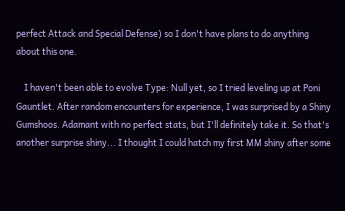perfect Attack and Special Defense) so I don't have plans to do anything about this one.

    I haven't been able to evolve Type: Null yet, so I tried leveling up at Poni Gauntlet. After random encounters for experience, I was surprised by a Shiny Gumshoos. Adamant with no perfect stats, but I'll definitely take it. So that's another surprise shiny... I thought I could hatch my first MM shiny after some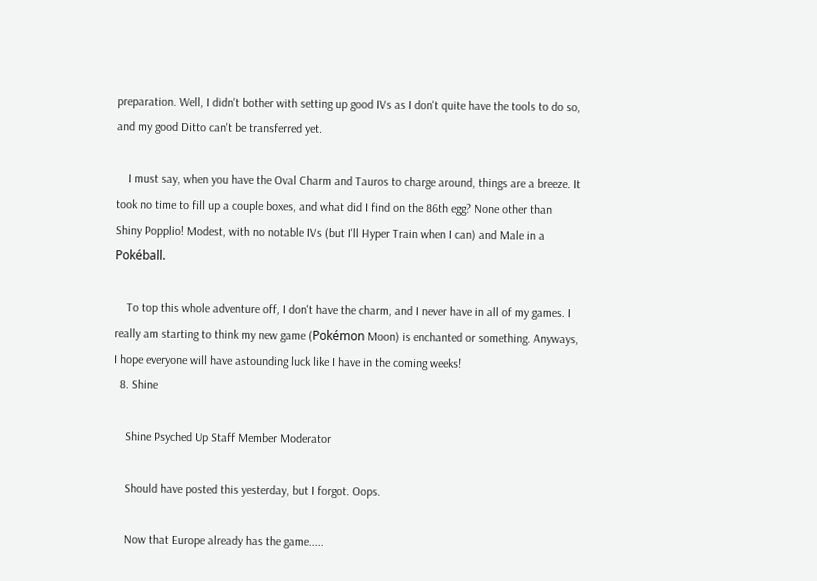preparation. Well, I didn't bother with setting up good IVs as I don't quite have the tools to do so, and my good Ditto can't be transferred yet.

    I must say, when you have the Oval Charm and Tauros to charge around, things are a breeze. It took no time to fill up a couple boxes, and what did I find on the 86th egg? None other than Shiny Popplio! Modest, with no notable IVs (but I'll Hyper Train when I can) and Male in a Pokéball.

    To top this whole adventure off, I don't have the charm, and I never have in all of my games. I really am starting to think my new game (Pokémon Moon) is enchanted or something. Anyways, I hope everyone will have astounding luck like I have in the coming weeks!
  8. Shine

    Shine Psyched Up Staff Member Moderator

    Should have posted this yesterday, but I forgot. Oops.

    Now that Europe already has the game.....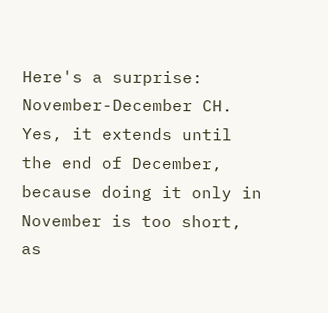Here's a surprise: November-December CH. Yes, it extends until the end of December, because doing it only in November is too short, as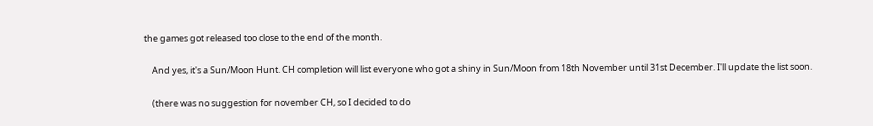the games got released too close to the end of the month.

    And yes, it's a Sun/Moon Hunt. CH completion will list everyone who got a shiny in Sun/Moon from 18th November until 31st December. I'll update the list soon.

    (there was no suggestion for november CH, so I decided to do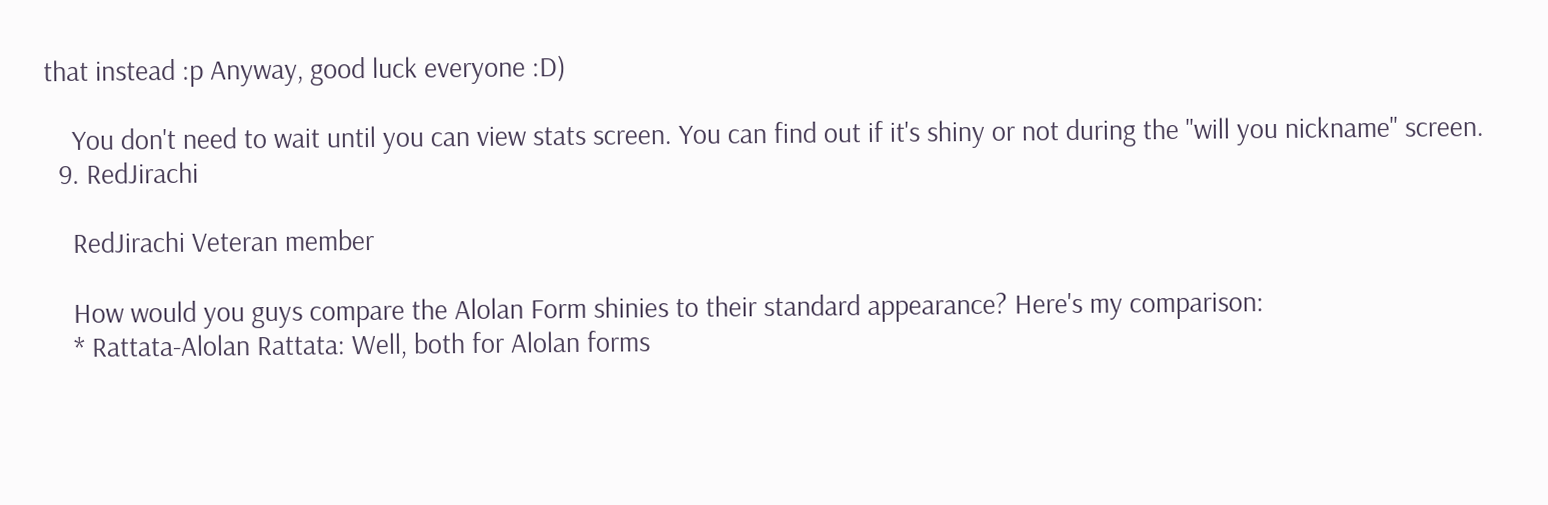that instead :p Anyway, good luck everyone :D)

    You don't need to wait until you can view stats screen. You can find out if it's shiny or not during the "will you nickname" screen.
  9. RedJirachi

    RedJirachi Veteran member

    How would you guys compare the Alolan Form shinies to their standard appearance? Here's my comparison:
    * Rattata-Alolan Rattata: Well, both for Alolan forms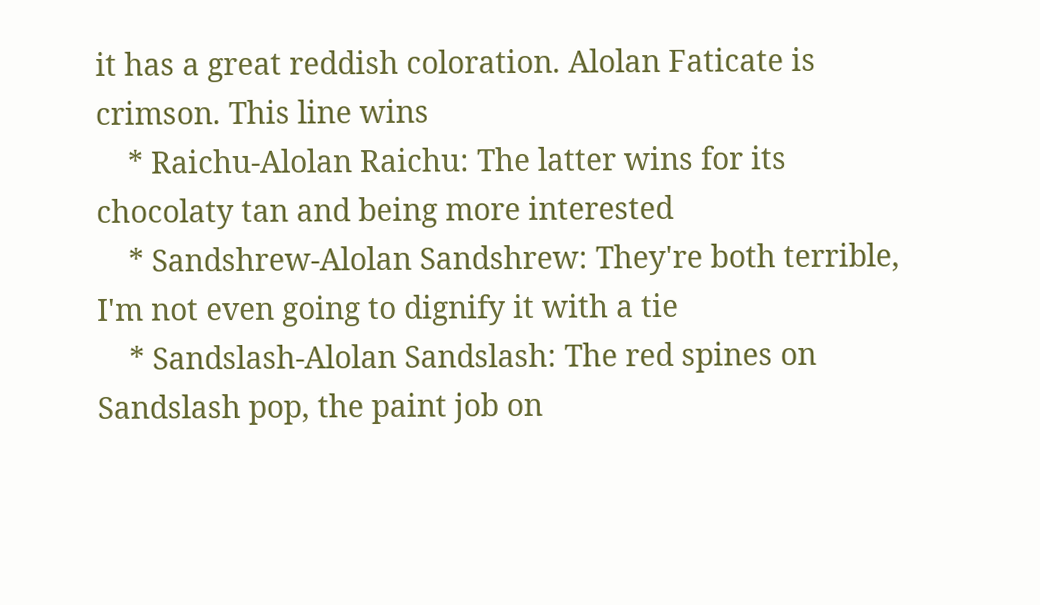it has a great reddish coloration. Alolan Faticate is crimson. This line wins
    * Raichu-Alolan Raichu: The latter wins for its chocolaty tan and being more interested
    * Sandshrew-Alolan Sandshrew: They're both terrible, I'm not even going to dignify it with a tie
    * Sandslash-Alolan Sandslash: The red spines on Sandslash pop, the paint job on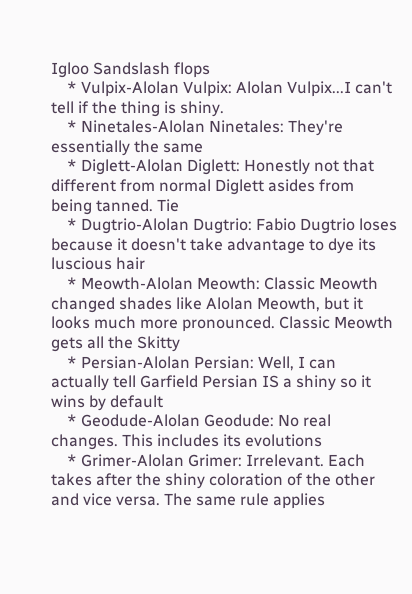Igloo Sandslash flops
    * Vulpix-Alolan Vulpix: Alolan Vulpix...I can't tell if the thing is shiny.
    * Ninetales-Alolan Ninetales: They're essentially the same
    * Diglett-Alolan Diglett: Honestly not that different from normal Diglett asides from being tanned. Tie
    * Dugtrio-Alolan Dugtrio: Fabio Dugtrio loses because it doesn't take advantage to dye its luscious hair
    * Meowth-Alolan Meowth: Classic Meowth changed shades like Alolan Meowth, but it looks much more pronounced. Classic Meowth gets all the Skitty
    * Persian-Alolan Persian: Well, I can actually tell Garfield Persian IS a shiny so it wins by default
    * Geodude-Alolan Geodude: No real changes. This includes its evolutions
    * Grimer-Alolan Grimer: Irrelevant. Each takes after the shiny coloration of the other and vice versa. The same rule applies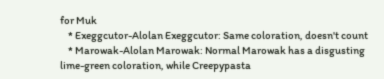for Muk
    * Exeggcutor-Alolan Exeggcutor: Same coloration, doesn't count
    * Marowak-Alolan Marowak: Normal Marowak has a disgusting lime-green coloration, while Creepypasta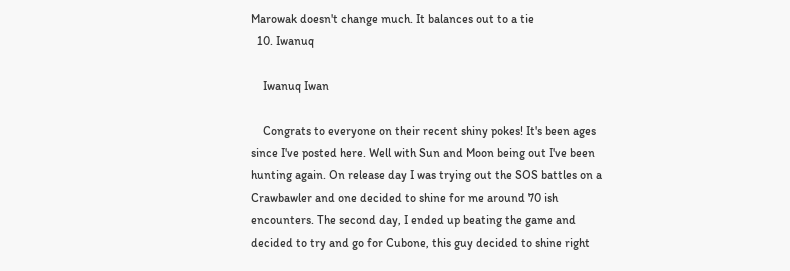Marowak doesn't change much. It balances out to a tie
  10. Iwanuq

    Iwanuq Iwan

    Congrats to everyone on their recent shiny pokes! It's been ages since I've posted here. Well with Sun and Moon being out I've been hunting again. On release day I was trying out the SOS battles on a Crawbawler and one decided to shine for me around 70 ish encounters. The second day, I ended up beating the game and decided to try and go for Cubone, this guy decided to shine right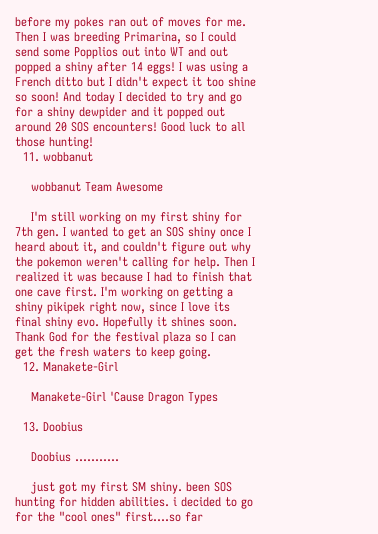before my pokes ran out of moves for me. Then I was breeding Primarina, so I could send some Popplios out into WT and out popped a shiny after 14 eggs! I was using a French ditto but I didn't expect it too shine so soon! And today I decided to try and go for a shiny dewpider and it popped out around 20 SOS encounters! Good luck to all those hunting!
  11. wobbanut

    wobbanut Team Awesome

    I'm still working on my first shiny for 7th gen. I wanted to get an SOS shiny once I heard about it, and couldn't figure out why the pokemon weren't calling for help. Then I realized it was because I had to finish that one cave first. I'm working on getting a shiny pikipek right now, since I love its final shiny evo. Hopefully it shines soon. Thank God for the festival plaza so I can get the fresh waters to keep going.
  12. Manakete-Girl

    Manakete-Girl 'Cause Dragon Types

  13. Doobius

    Doobius ...........

    just got my first SM shiny. been SOS hunting for hidden abilities. i decided to go for the "cool ones" first....so far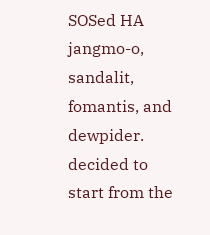SOSed HA jangmo-o, sandalit, fomantis, and dewpider. decided to start from the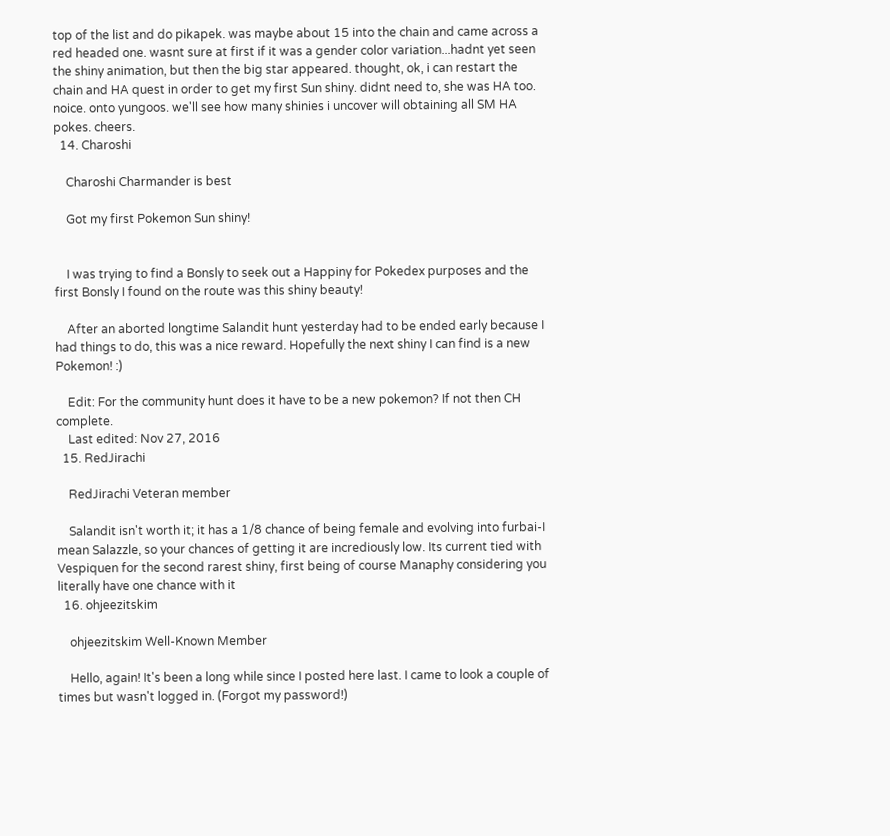top of the list and do pikapek. was maybe about 15 into the chain and came across a red headed one. wasnt sure at first if it was a gender color variation...hadnt yet seen the shiny animation, but then the big star appeared. thought, ok, i can restart the chain and HA quest in order to get my first Sun shiny. didnt need to, she was HA too. noice. onto yungoos. we'll see how many shinies i uncover will obtaining all SM HA pokes. cheers.
  14. Charoshi

    Charoshi Charmander is best

    Got my first Pokemon Sun shiny!


    I was trying to find a Bonsly to seek out a Happiny for Pokedex purposes and the first Bonsly I found on the route was this shiny beauty!

    After an aborted longtime Salandit hunt yesterday had to be ended early because I had things to do, this was a nice reward. Hopefully the next shiny I can find is a new Pokemon! :)

    Edit: For the community hunt does it have to be a new pokemon? If not then CH complete.
    Last edited: Nov 27, 2016
  15. RedJirachi

    RedJirachi Veteran member

    Salandit isn't worth it; it has a 1/8 chance of being female and evolving into furbai-I mean Salazzle, so your chances of getting it are incrediously low. Its current tied with Vespiquen for the second rarest shiny, first being of course Manaphy considering you literally have one chance with it
  16. ohjeezitskim

    ohjeezitskim Well-Known Member

    Hello, again! It's been a long while since I posted here last. I came to look a couple of times but wasn't logged in. (Forgot my password!)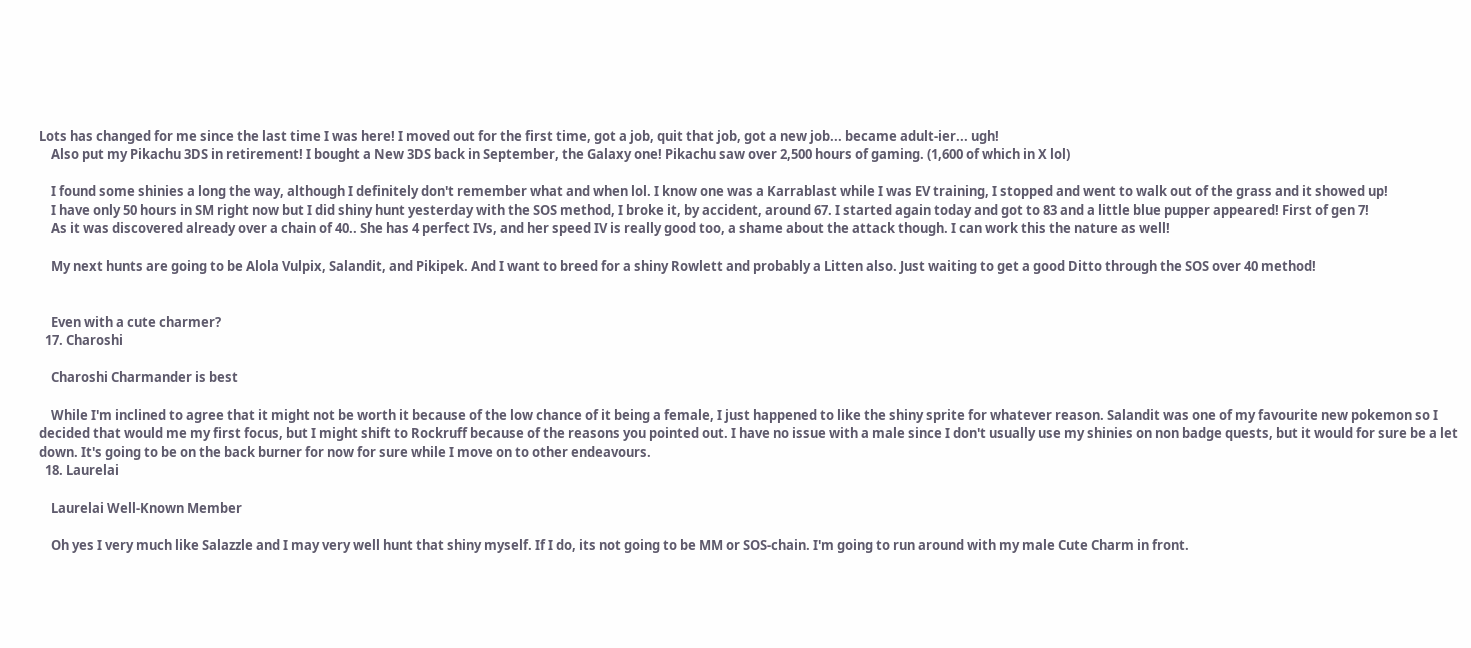Lots has changed for me since the last time I was here! I moved out for the first time, got a job, quit that job, got a new job... became adult-ier... ugh!
    Also put my Pikachu 3DS in retirement! I bought a New 3DS back in September, the Galaxy one! Pikachu saw over 2,500 hours of gaming. (1,600 of which in X lol)

    I found some shinies a long the way, although I definitely don't remember what and when lol. I know one was a Karrablast while I was EV training, I stopped and went to walk out of the grass and it showed up!
    I have only 50 hours in SM right now but I did shiny hunt yesterday with the SOS method, I broke it, by accident, around 67. I started again today and got to 83 and a little blue pupper appeared! First of gen 7!
    As it was discovered already over a chain of 40.. She has 4 perfect IVs, and her speed IV is really good too, a shame about the attack though. I can work this the nature as well!

    My next hunts are going to be Alola Vulpix, Salandit, and Pikipek. And I want to breed for a shiny Rowlett and probably a Litten also. Just waiting to get a good Ditto through the SOS over 40 method!


    Even with a cute charmer?
  17. Charoshi

    Charoshi Charmander is best

    While I'm inclined to agree that it might not be worth it because of the low chance of it being a female, I just happened to like the shiny sprite for whatever reason. Salandit was one of my favourite new pokemon so I decided that would me my first focus, but I might shift to Rockruff because of the reasons you pointed out. I have no issue with a male since I don't usually use my shinies on non badge quests, but it would for sure be a let down. It's going to be on the back burner for now for sure while I move on to other endeavours.
  18. Laurelai

    Laurelai Well-Known Member

    Oh yes I very much like Salazzle and I may very well hunt that shiny myself. If I do, its not going to be MM or SOS-chain. I'm going to run around with my male Cute Charm in front.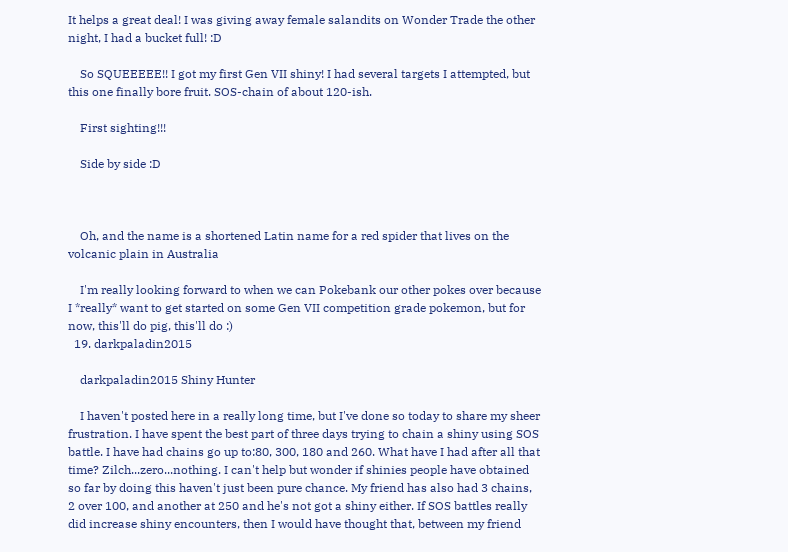It helps a great deal! I was giving away female salandits on Wonder Trade the other night, I had a bucket full! :D

    So SQUEEEEE!! I got my first Gen VII shiny! I had several targets I attempted, but this one finally bore fruit. SOS-chain of about 120-ish.

    First sighting!!!

    Side by side :D



    Oh, and the name is a shortened Latin name for a red spider that lives on the volcanic plain in Australia

    I'm really looking forward to when we can Pokebank our other pokes over because I *really* want to get started on some Gen VII competition grade pokemon, but for now, this'll do pig, this'll do :)
  19. darkpaladin2015

    darkpaladin2015 Shiny Hunter

    I haven't posted here in a really long time, but I've done so today to share my sheer frustration. I have spent the best part of three days trying to chain a shiny using SOS battle. I have had chains go up to:80, 300, 180 and 260. What have I had after all that time? Zilch...zero...nothing. I can't help but wonder if shinies people have obtained so far by doing this haven't just been pure chance. My friend has also had 3 chains, 2 over 100, and another at 250 and he's not got a shiny either. If SOS battles really did increase shiny encounters, then I would have thought that, between my friend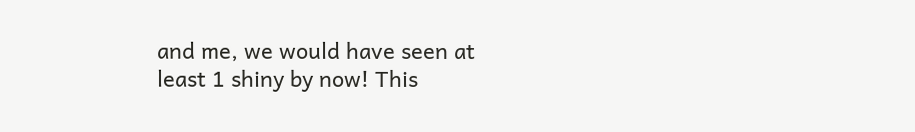and me, we would have seen at least 1 shiny by now! This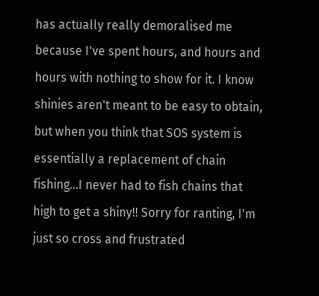has actually really demoralised me because I've spent hours, and hours and hours with nothing to show for it. I know shinies aren't meant to be easy to obtain, but when you think that SOS system is essentially a replacement of chain fishing...I never had to fish chains that high to get a shiny!! Sorry for ranting, I'm just so cross and frustrated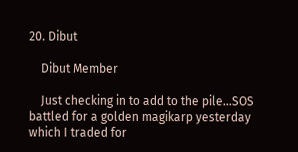20. Dibut

    Dibut Member

    Just checking in to add to the pile...SOS battled for a golden magikarp yesterday which I traded for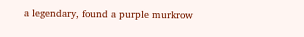a legendary, found a purple murkrow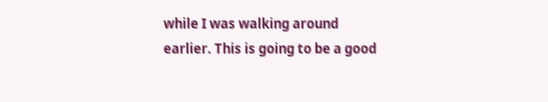while I was walking around earlier. This is going to be a good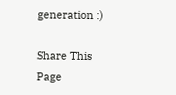generation :)

Share This Page